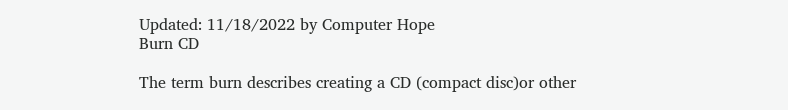Updated: 11/18/2022 by Computer Hope
Burn CD

The term burn describes creating a CD (compact disc)or other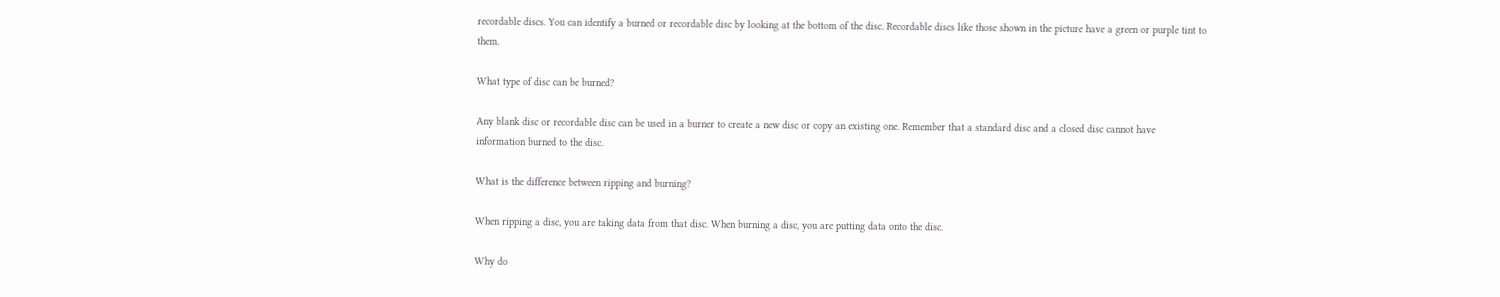recordable discs. You can identify a burned or recordable disc by looking at the bottom of the disc. Recordable discs like those shown in the picture have a green or purple tint to them.

What type of disc can be burned?

Any blank disc or recordable disc can be used in a burner to create a new disc or copy an existing one. Remember that a standard disc and a closed disc cannot have information burned to the disc.

What is the difference between ripping and burning?

When ripping a disc, you are taking data from that disc. When burning a disc, you are putting data onto the disc.

Why do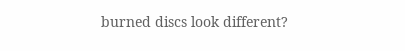burned discs look different?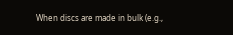When discs are made in bulk (e.g.,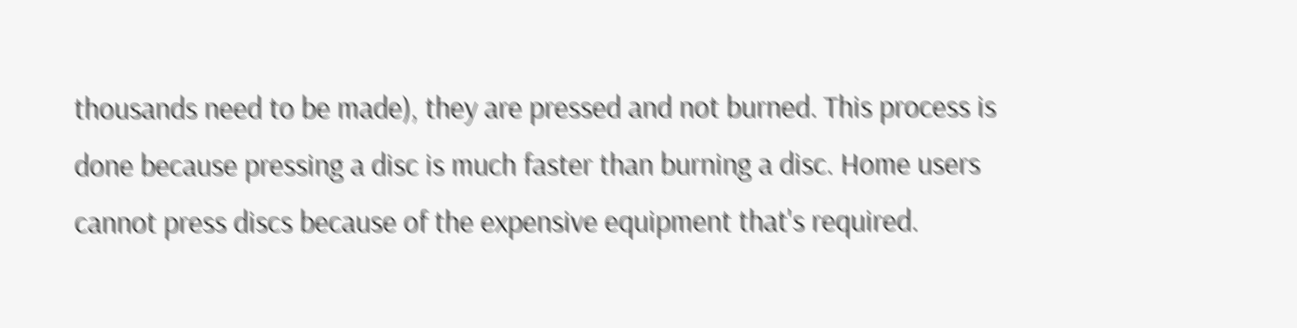thousands need to be made), they are pressed and not burned. This process is done because pressing a disc is much faster than burning a disc. Home users cannot press discs because of the expensive equipment that's required.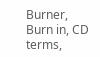Burner, Burn in, CD terms,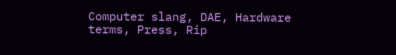Computer slang, DAE, Hardware terms, Press, Rip